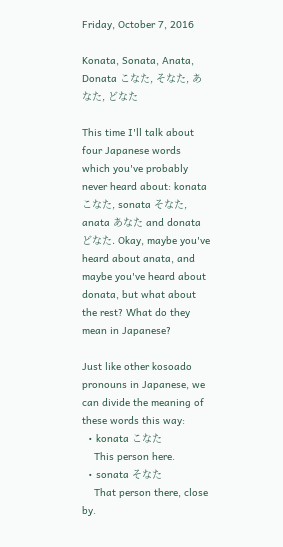Friday, October 7, 2016

Konata, Sonata, Anata, Donata こなた, そなた, あなた, どなた

This time I'll talk about four Japanese words which you've probably never heard about: konata こなた, sonata そなた, anata あなた and donata どなた. Okay, maybe you've heard about anata, and maybe you've heard about donata, but what about the rest? What do they mean in Japanese?

Just like other kosoado pronouns in Japanese, we can divide the meaning of these words this way:
  • konata こなた
    This person here.
  • sonata そなた
    That person there, close by.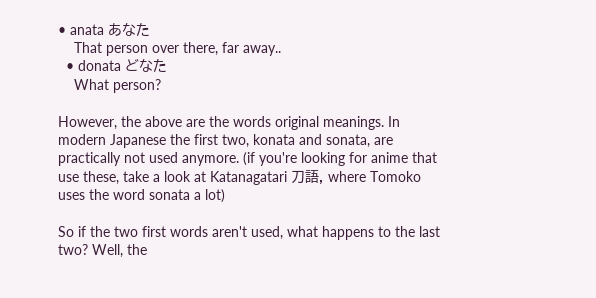• anata あなた
    That person over there, far away..
  • donata どなた
    What person?

However, the above are the words original meanings. In modern Japanese the first two, konata and sonata, are practically not used anymore. (if you're looking for anime that use these, take a look at Katanagatari 刀語, where Tomoko uses the word sonata a lot)

So if the two first words aren't used, what happens to the last two? Well, the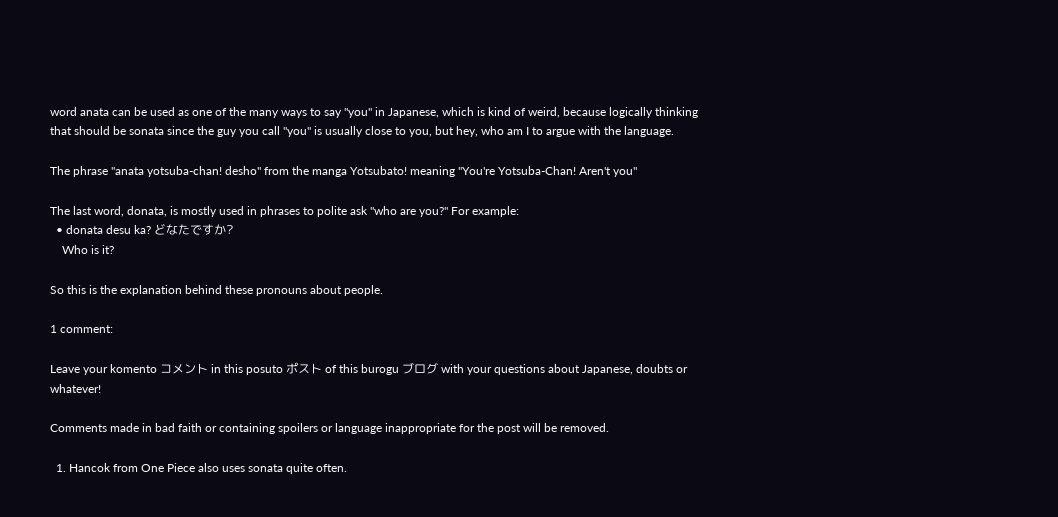word anata can be used as one of the many ways to say "you" in Japanese, which is kind of weird, because logically thinking that should be sonata since the guy you call "you" is usually close to you, but hey, who am I to argue with the language.

The phrase "anata yotsuba-chan! desho" from the manga Yotsubato! meaning "You're Yotsuba-Chan! Aren't you"

The last word, donata, is mostly used in phrases to polite ask "who are you?" For example:
  • donata desu ka? どなたですか?
    Who is it?

So this is the explanation behind these pronouns about people.

1 comment:

Leave your komento コメント in this posuto ポスト of this burogu ブログ with your questions about Japanese, doubts or whatever!

Comments made in bad faith or containing spoilers or language inappropriate for the post will be removed.

  1. Hancok from One Piece also uses sonata quite often.